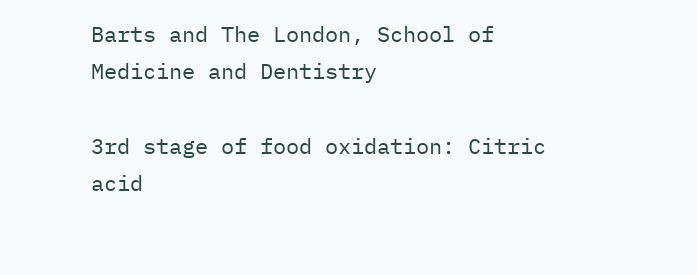Barts and The London, School of Medicine and Dentistry

3rd stage of food oxidation: Citric acid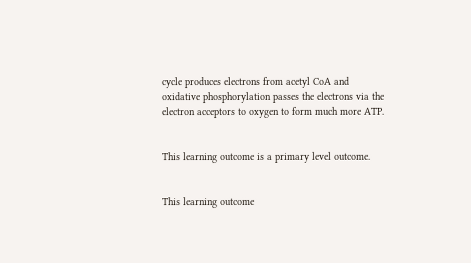cycle produces electrons from acetyl CoA and oxidative phosphorylation passes the electrons via the electron acceptors to oxygen to form much more ATP.


This learning outcome is a primary level outcome.


This learning outcome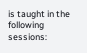is taught in the following sessions: